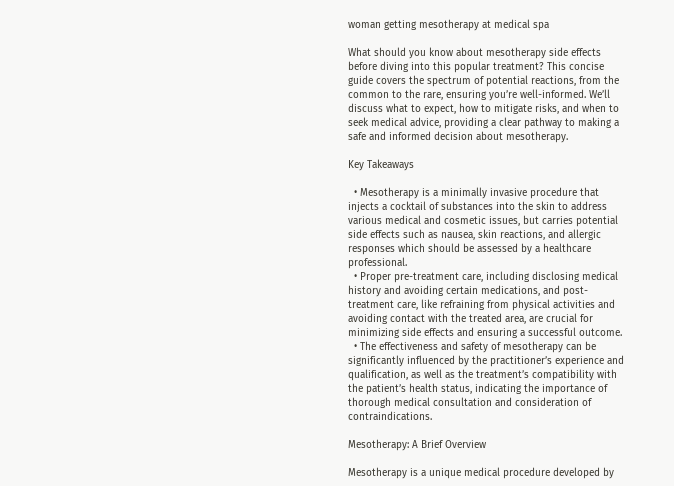woman getting mesotherapy at medical spa

What should you know about mesotherapy side effects before diving into this popular treatment? This concise guide covers the spectrum of potential reactions, from the common to the rare, ensuring you’re well-informed. We’ll discuss what to expect, how to mitigate risks, and when to seek medical advice, providing a clear pathway to making a safe and informed decision about mesotherapy.

Key Takeaways

  • Mesotherapy is a minimally invasive procedure that injects a cocktail of substances into the skin to address various medical and cosmetic issues, but carries potential side effects such as nausea, skin reactions, and allergic responses which should be assessed by a healthcare professional.
  • Proper pre-treatment care, including disclosing medical history and avoiding certain medications, and post-treatment care, like refraining from physical activities and avoiding contact with the treated area, are crucial for minimizing side effects and ensuring a successful outcome.
  • The effectiveness and safety of mesotherapy can be significantly influenced by the practitioner’s experience and qualification, as well as the treatment’s compatibility with the patient’s health status, indicating the importance of thorough medical consultation and consideration of contraindications.

Mesotherapy: A Brief Overview

Mesotherapy is a unique medical procedure developed by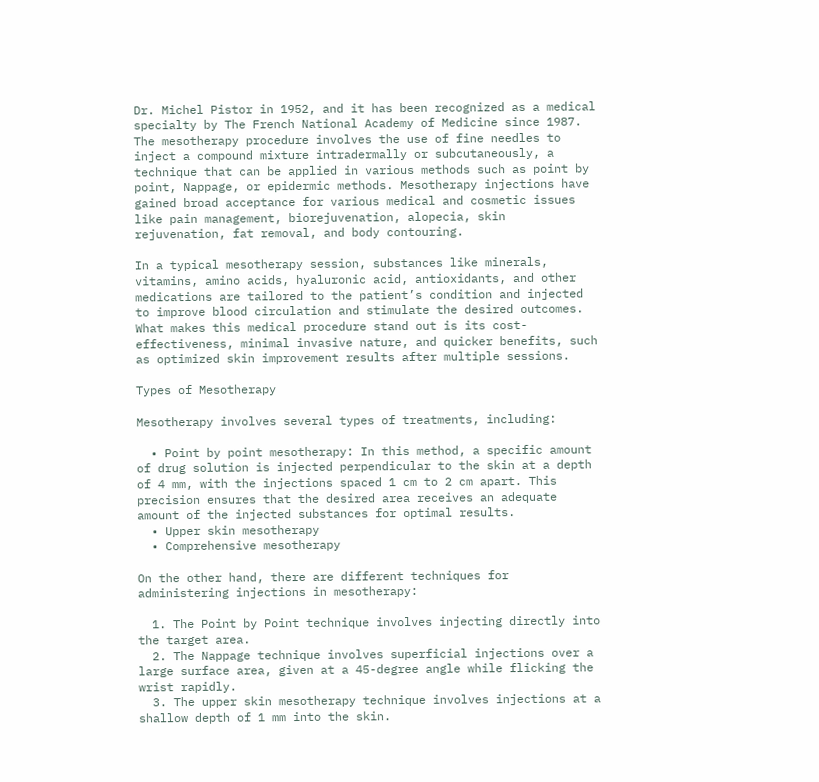Dr. Michel Pistor in 1952, and it has been recognized as a medical specialty by The French National Academy of Medicine since 1987. The mesotherapy procedure involves the use of fine needles to inject a compound mixture intradermally or subcutaneously, a technique that can be applied in various methods such as point by point, Nappage, or epidermic methods. Mesotherapy injections have gained broad acceptance for various medical and cosmetic issues like pain management, biorejuvenation, alopecia, skin rejuvenation, fat removal, and body contouring.

In a typical mesotherapy session, substances like minerals, vitamins, amino acids, hyaluronic acid, antioxidants, and other medications are tailored to the patient’s condition and injected to improve blood circulation and stimulate the desired outcomes. What makes this medical procedure stand out is its cost-effectiveness, minimal invasive nature, and quicker benefits, such as optimized skin improvement results after multiple sessions.

Types of Mesotherapy

Mesotherapy involves several types of treatments, including:

  • Point by point mesotherapy: In this method, a specific amount of drug solution is injected perpendicular to the skin at a depth of 4 mm, with the injections spaced 1 cm to 2 cm apart. This precision ensures that the desired area receives an adequate amount of the injected substances for optimal results.
  • Upper skin mesotherapy
  • Comprehensive mesotherapy

On the other hand, there are different techniques for administering injections in mesotherapy:

  1. The Point by Point technique involves injecting directly into the target area.
  2. The Nappage technique involves superficial injections over a large surface area, given at a 45-degree angle while flicking the wrist rapidly.
  3. The upper skin mesotherapy technique involves injections at a shallow depth of 1 mm into the skin.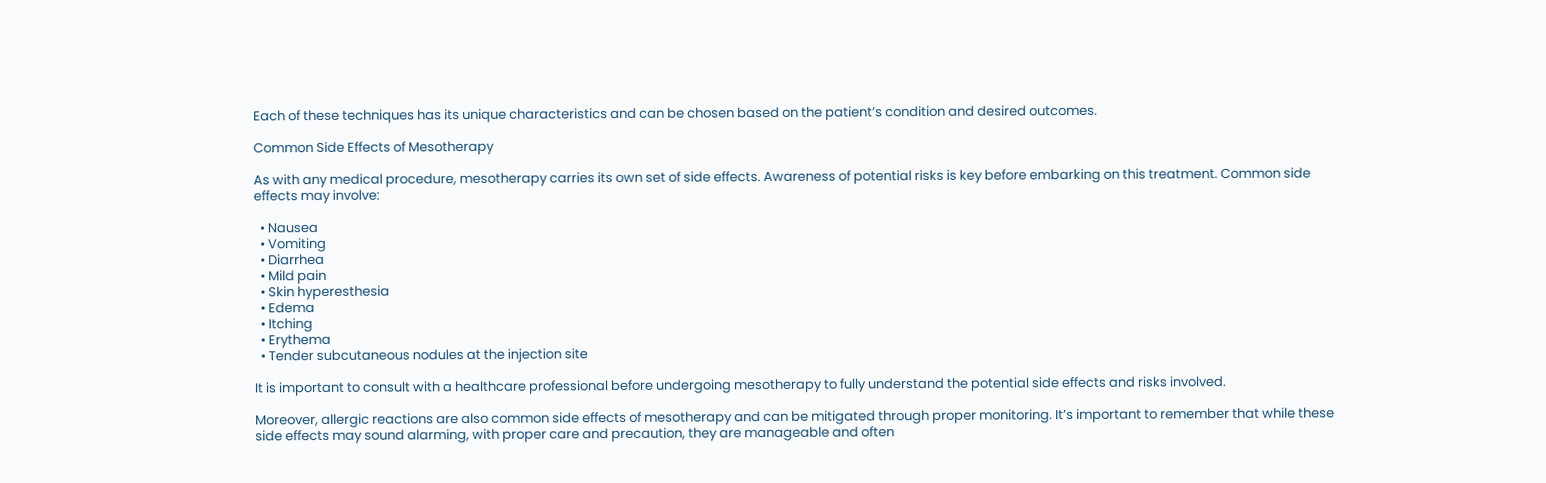Each of these techniques has its unique characteristics and can be chosen based on the patient’s condition and desired outcomes.

Common Side Effects of Mesotherapy

As with any medical procedure, mesotherapy carries its own set of side effects. Awareness of potential risks is key before embarking on this treatment. Common side effects may involve:

  • Nausea
  • Vomiting
  • Diarrhea
  • Mild pain
  • Skin hyperesthesia
  • Edema
  • Itching
  • Erythema
  • Tender subcutaneous nodules at the injection site

It is important to consult with a healthcare professional before undergoing mesotherapy to fully understand the potential side effects and risks involved.

Moreover, allergic reactions are also common side effects of mesotherapy and can be mitigated through proper monitoring. It’s important to remember that while these side effects may sound alarming, with proper care and precaution, they are manageable and often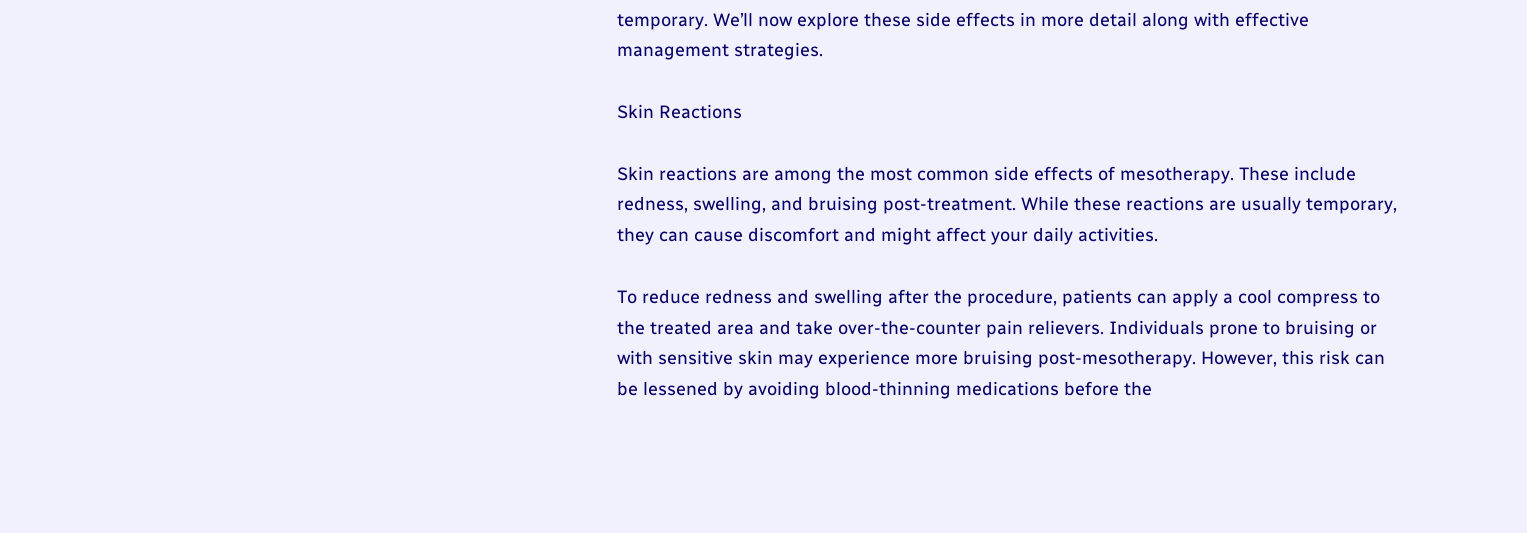temporary. We’ll now explore these side effects in more detail along with effective management strategies.

Skin Reactions

Skin reactions are among the most common side effects of mesotherapy. These include redness, swelling, and bruising post-treatment. While these reactions are usually temporary, they can cause discomfort and might affect your daily activities.

To reduce redness and swelling after the procedure, patients can apply a cool compress to the treated area and take over-the-counter pain relievers. Individuals prone to bruising or with sensitive skin may experience more bruising post-mesotherapy. However, this risk can be lessened by avoiding blood-thinning medications before the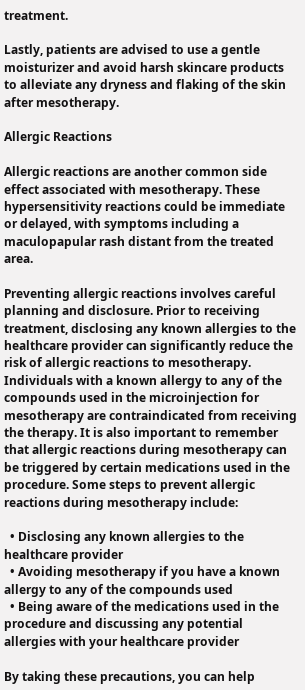treatment.

Lastly, patients are advised to use a gentle moisturizer and avoid harsh skincare products to alleviate any dryness and flaking of the skin after mesotherapy.

Allergic Reactions

Allergic reactions are another common side effect associated with mesotherapy. These hypersensitivity reactions could be immediate or delayed, with symptoms including a maculopapular rash distant from the treated area.

Preventing allergic reactions involves careful planning and disclosure. Prior to receiving treatment, disclosing any known allergies to the healthcare provider can significantly reduce the risk of allergic reactions to mesotherapy. Individuals with a known allergy to any of the compounds used in the microinjection for mesotherapy are contraindicated from receiving the therapy. It is also important to remember that allergic reactions during mesotherapy can be triggered by certain medications used in the procedure. Some steps to prevent allergic reactions during mesotherapy include:

  • Disclosing any known allergies to the healthcare provider
  • Avoiding mesotherapy if you have a known allergy to any of the compounds used
  • Being aware of the medications used in the procedure and discussing any potential allergies with your healthcare provider

By taking these precautions, you can help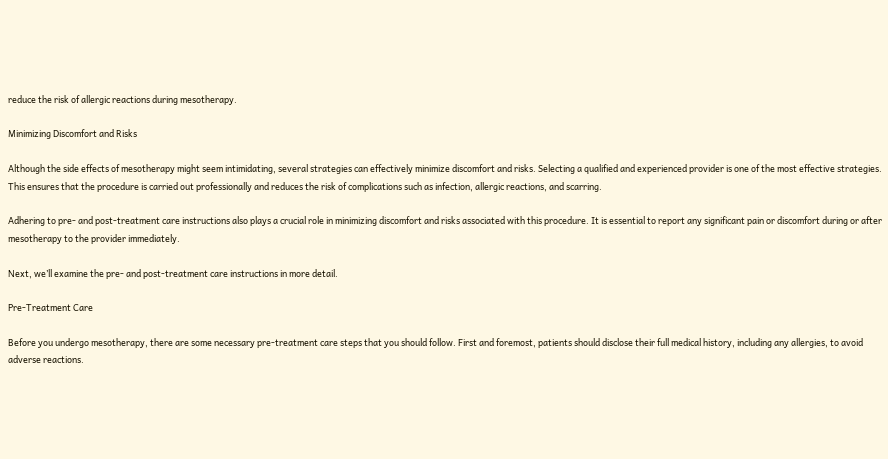reduce the risk of allergic reactions during mesotherapy.

Minimizing Discomfort and Risks

Although the side effects of mesotherapy might seem intimidating, several strategies can effectively minimize discomfort and risks. Selecting a qualified and experienced provider is one of the most effective strategies. This ensures that the procedure is carried out professionally and reduces the risk of complications such as infection, allergic reactions, and scarring.

Adhering to pre- and post-treatment care instructions also plays a crucial role in minimizing discomfort and risks associated with this procedure. It is essential to report any significant pain or discomfort during or after mesotherapy to the provider immediately.

Next, we’ll examine the pre- and post-treatment care instructions in more detail.

Pre-Treatment Care

Before you undergo mesotherapy, there are some necessary pre-treatment care steps that you should follow. First and foremost, patients should disclose their full medical history, including any allergies, to avoid adverse reactions.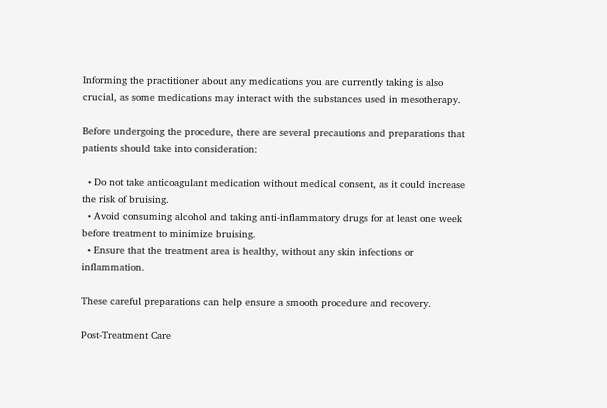Informing the practitioner about any medications you are currently taking is also crucial, as some medications may interact with the substances used in mesotherapy.

Before undergoing the procedure, there are several precautions and preparations that patients should take into consideration:

  • Do not take anticoagulant medication without medical consent, as it could increase the risk of bruising.
  • Avoid consuming alcohol and taking anti-inflammatory drugs for at least one week before treatment to minimize bruising.
  • Ensure that the treatment area is healthy, without any skin infections or inflammation.

These careful preparations can help ensure a smooth procedure and recovery.

Post-Treatment Care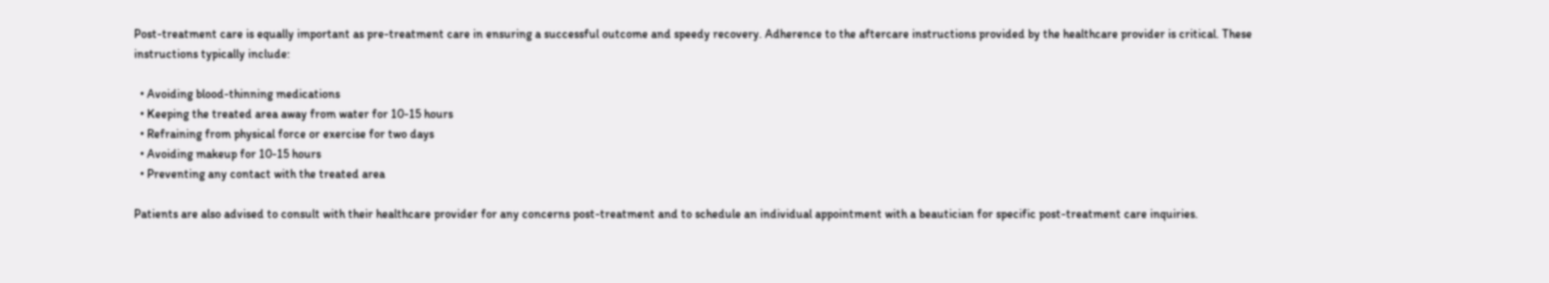Post-treatment care is equally important as pre-treatment care in ensuring a successful outcome and speedy recovery. Adherence to the aftercare instructions provided by the healthcare provider is critical. These instructions typically include:

  • Avoiding blood-thinning medications
  • Keeping the treated area away from water for 10-15 hours
  • Refraining from physical force or exercise for two days
  • Avoiding makeup for 10-15 hours
  • Preventing any contact with the treated area

Patients are also advised to consult with their healthcare provider for any concerns post-treatment and to schedule an individual appointment with a beautician for specific post-treatment care inquiries.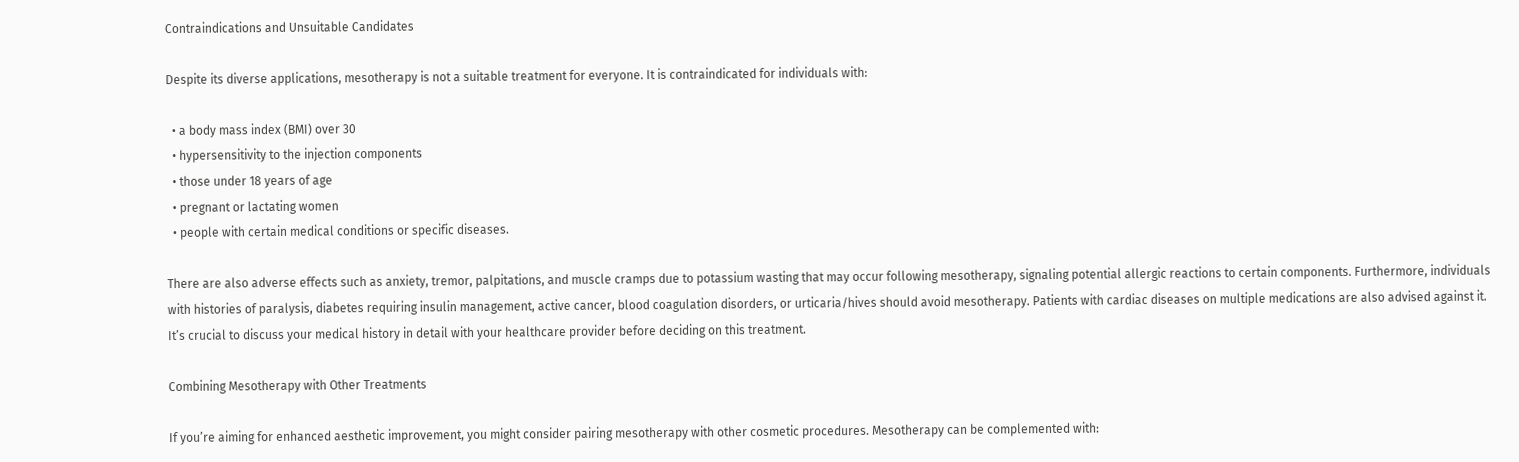Contraindications and Unsuitable Candidates

Despite its diverse applications, mesotherapy is not a suitable treatment for everyone. It is contraindicated for individuals with:

  • a body mass index (BMI) over 30
  • hypersensitivity to the injection components
  • those under 18 years of age
  • pregnant or lactating women
  • people with certain medical conditions or specific diseases.

There are also adverse effects such as anxiety, tremor, palpitations, and muscle cramps due to potassium wasting that may occur following mesotherapy, signaling potential allergic reactions to certain components. Furthermore, individuals with histories of paralysis, diabetes requiring insulin management, active cancer, blood coagulation disorders, or urticaria/hives should avoid mesotherapy. Patients with cardiac diseases on multiple medications are also advised against it. It’s crucial to discuss your medical history in detail with your healthcare provider before deciding on this treatment.

Combining Mesotherapy with Other Treatments

If you’re aiming for enhanced aesthetic improvement, you might consider pairing mesotherapy with other cosmetic procedures. Mesotherapy can be complemented with: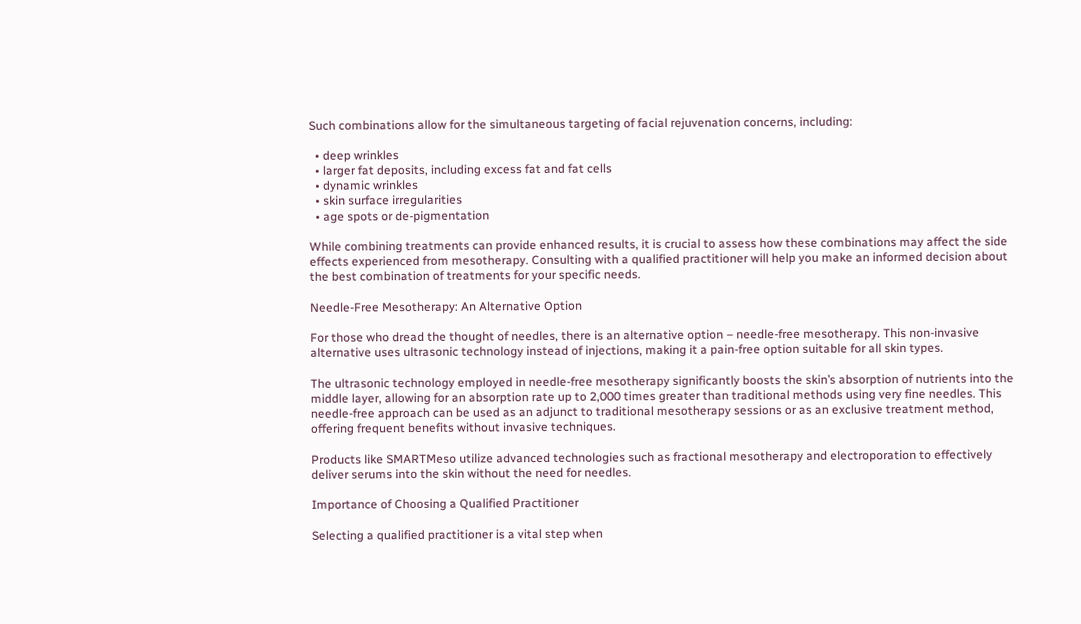Such combinations allow for the simultaneous targeting of facial rejuvenation concerns, including:

  • deep wrinkles
  • larger fat deposits, including excess fat and fat cells
  • dynamic wrinkles
  • skin surface irregularities
  • age spots or de-pigmentation

While combining treatments can provide enhanced results, it is crucial to assess how these combinations may affect the side effects experienced from mesotherapy. Consulting with a qualified practitioner will help you make an informed decision about the best combination of treatments for your specific needs.

Needle-Free Mesotherapy: An Alternative Option

For those who dread the thought of needles, there is an alternative option – needle-free mesotherapy. This non-invasive alternative uses ultrasonic technology instead of injections, making it a pain-free option suitable for all skin types.

The ultrasonic technology employed in needle-free mesotherapy significantly boosts the skin’s absorption of nutrients into the middle layer, allowing for an absorption rate up to 2,000 times greater than traditional methods using very fine needles. This needle-free approach can be used as an adjunct to traditional mesotherapy sessions or as an exclusive treatment method, offering frequent benefits without invasive techniques.

Products like SMARTMeso utilize advanced technologies such as fractional mesotherapy and electroporation to effectively deliver serums into the skin without the need for needles.

Importance of Choosing a Qualified Practitioner

Selecting a qualified practitioner is a vital step when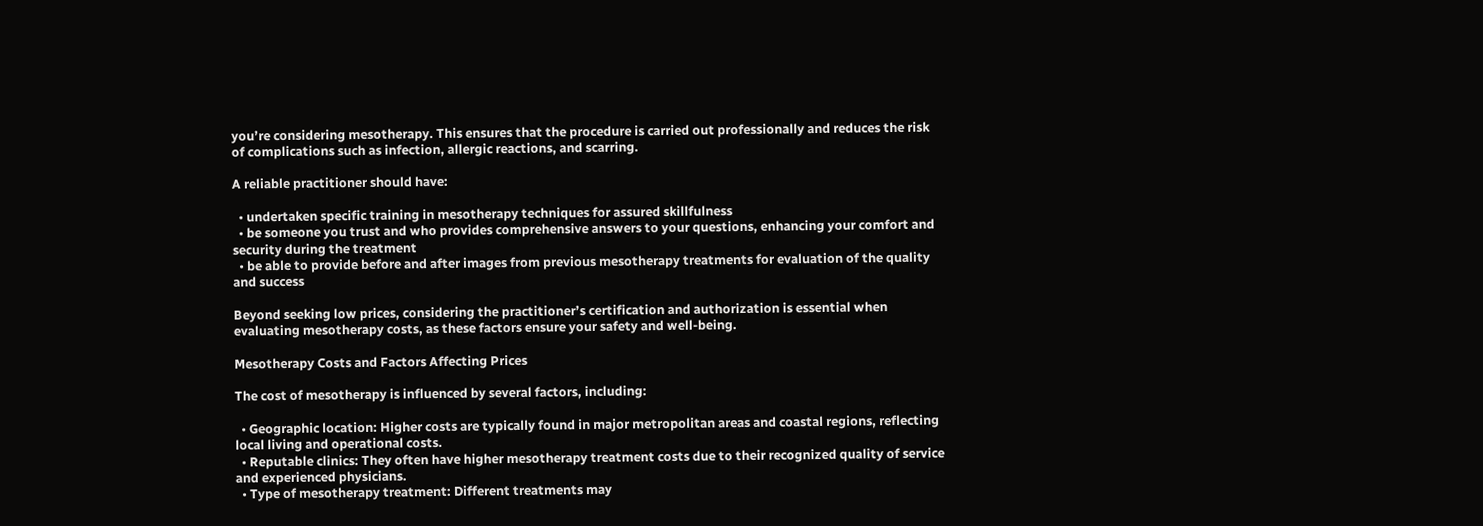you’re considering mesotherapy. This ensures that the procedure is carried out professionally and reduces the risk of complications such as infection, allergic reactions, and scarring.

A reliable practitioner should have:

  • undertaken specific training in mesotherapy techniques for assured skillfulness
  • be someone you trust and who provides comprehensive answers to your questions, enhancing your comfort and security during the treatment
  • be able to provide before and after images from previous mesotherapy treatments for evaluation of the quality and success

Beyond seeking low prices, considering the practitioner’s certification and authorization is essential when evaluating mesotherapy costs, as these factors ensure your safety and well-being.

Mesotherapy Costs and Factors Affecting Prices

The cost of mesotherapy is influenced by several factors, including:

  • Geographic location: Higher costs are typically found in major metropolitan areas and coastal regions, reflecting local living and operational costs.
  • Reputable clinics: They often have higher mesotherapy treatment costs due to their recognized quality of service and experienced physicians.
  • Type of mesotherapy treatment: Different treatments may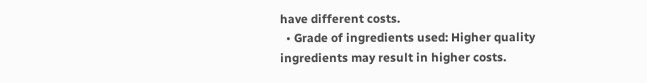have different costs.
  • Grade of ingredients used: Higher quality ingredients may result in higher costs.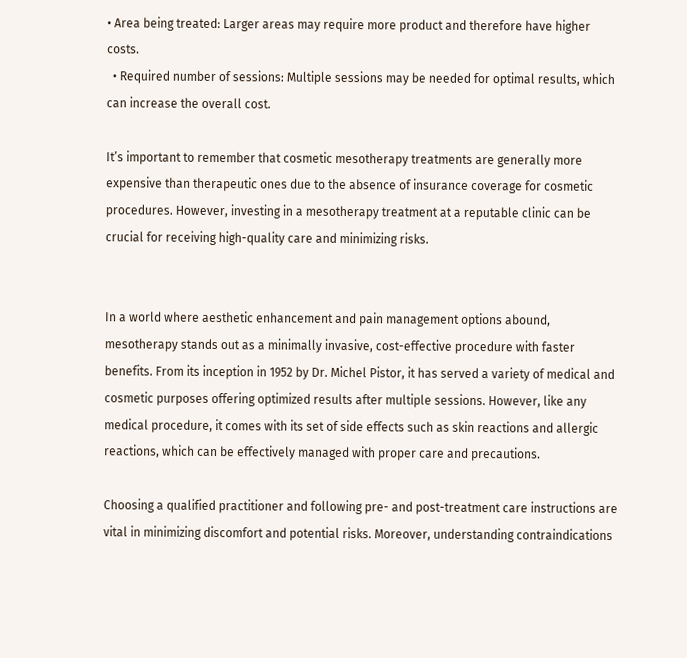• Area being treated: Larger areas may require more product and therefore have higher costs.
  • Required number of sessions: Multiple sessions may be needed for optimal results, which can increase the overall cost.

It’s important to remember that cosmetic mesotherapy treatments are generally more expensive than therapeutic ones due to the absence of insurance coverage for cosmetic procedures. However, investing in a mesotherapy treatment at a reputable clinic can be crucial for receiving high-quality care and minimizing risks.


In a world where aesthetic enhancement and pain management options abound, mesotherapy stands out as a minimally invasive, cost-effective procedure with faster benefits. From its inception in 1952 by Dr. Michel Pistor, it has served a variety of medical and cosmetic purposes offering optimized results after multiple sessions. However, like any medical procedure, it comes with its set of side effects such as skin reactions and allergic reactions, which can be effectively managed with proper care and precautions.

Choosing a qualified practitioner and following pre- and post-treatment care instructions are vital in minimizing discomfort and potential risks. Moreover, understanding contraindications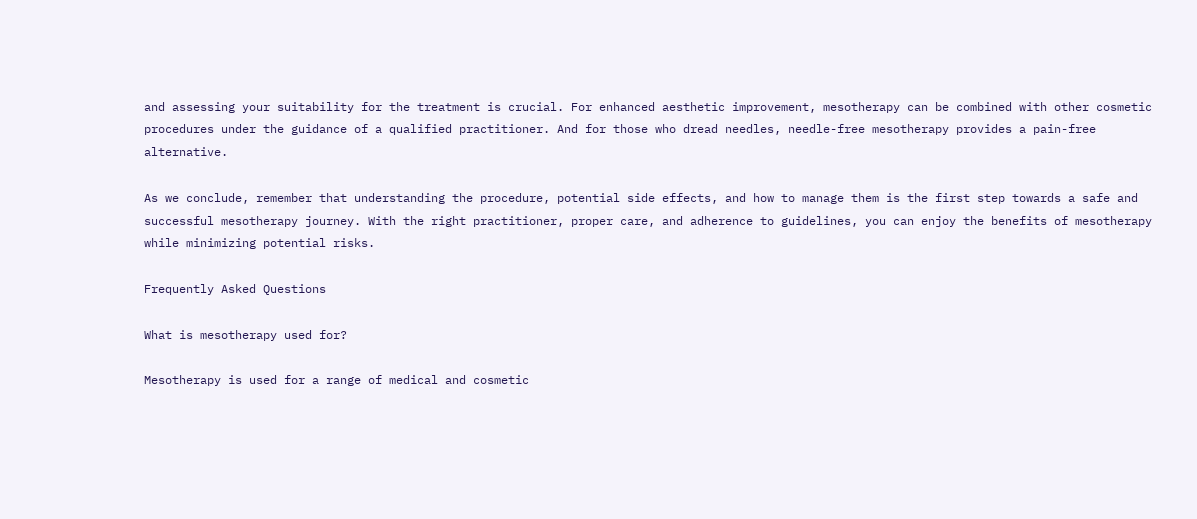and assessing your suitability for the treatment is crucial. For enhanced aesthetic improvement, mesotherapy can be combined with other cosmetic procedures under the guidance of a qualified practitioner. And for those who dread needles, needle-free mesotherapy provides a pain-free alternative.

As we conclude, remember that understanding the procedure, potential side effects, and how to manage them is the first step towards a safe and successful mesotherapy journey. With the right practitioner, proper care, and adherence to guidelines, you can enjoy the benefits of mesotherapy while minimizing potential risks.

Frequently Asked Questions

What is mesotherapy used for?

Mesotherapy is used for a range of medical and cosmetic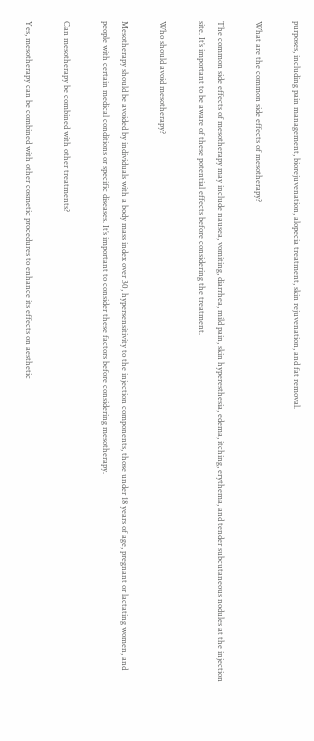purposes, including pain management, biorejuvenation, alopecia treatment, skin rejuvenation, and fat removal.

What are the common side effects of mesotherapy?

The common side effects of mesotherapy may include nausea, vomiting, diarrhea, mild pain, skin hyperesthesia, edema, itching, erythema, and tender subcutaneous nodules at the injection site. It’s important to be aware of these potential effects before considering the treatment.

Who should avoid mesotherapy?

Mesotherapy should be avoided by individuals with a body mass index over 30, hypersensitivity to the injection components, those under 18 years of age, pregnant or lactating women, and people with certain medical conditions or specific diseases. It’s important to consider these factors before considering mesotherapy.

Can mesotherapy be combined with other treatments?

Yes, mesotherapy can be combined with other cosmetic procedures to enhance its effects on aesthetic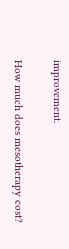improvement.

How much does mesotherapy cost?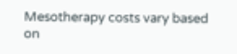Mesotherapy costs vary based on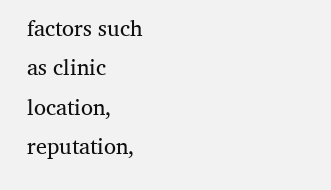factors such as clinic location, reputation,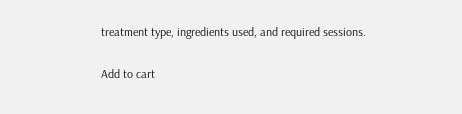treatment type, ingredients used, and required sessions.

Add to cart